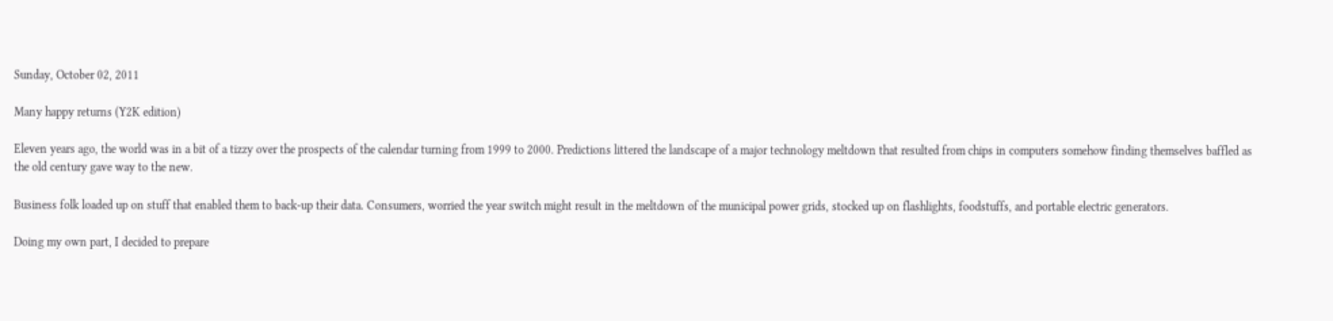Sunday, October 02, 2011

Many happy returns (Y2K edition)

Eleven years ago, the world was in a bit of a tizzy over the prospects of the calendar turning from 1999 to 2000. Predictions littered the landscape of a major technology meltdown that resulted from chips in computers somehow finding themselves baffled as the old century gave way to the new.

Business folk loaded up on stuff that enabled them to back-up their data. Consumers, worried the year switch might result in the meltdown of the municipal power grids, stocked up on flashlights, foodstuffs, and portable electric generators.

Doing my own part, I decided to prepare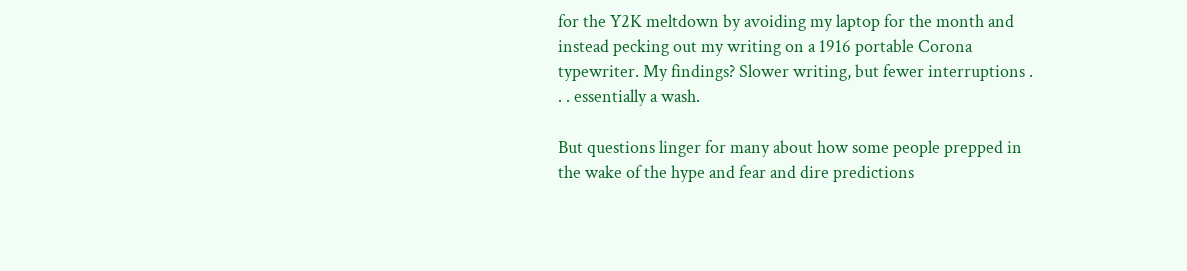for the Y2K meltdown by avoiding my laptop for the month and instead pecking out my writing on a 1916 portable Corona typewriter. My findings? Slower writing, but fewer interruptions . . . essentially a wash.

But questions linger for many about how some people prepped in the wake of the hype and fear and dire predictions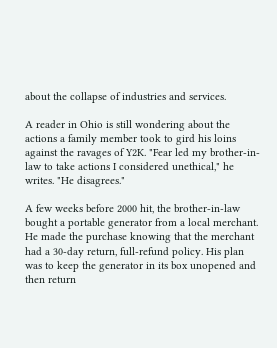about the collapse of industries and services.

A reader in Ohio is still wondering about the actions a family member took to gird his loins against the ravages of Y2K. "Fear led my brother-in-law to take actions I considered unethical," he writes. "He disagrees."

A few weeks before 2000 hit, the brother-in-law bought a portable generator from a local merchant. He made the purchase knowing that the merchant had a 30-day return, full-refund policy. His plan was to keep the generator in its box unopened and then return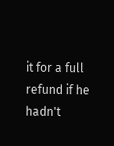it for a full refund if he hadn't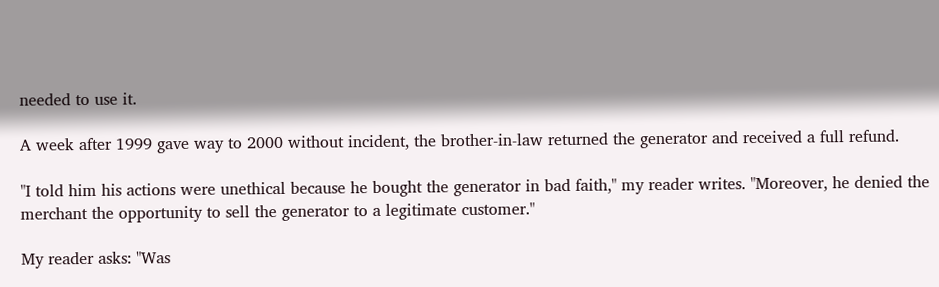needed to use it.

A week after 1999 gave way to 2000 without incident, the brother-in-law returned the generator and received a full refund.

"I told him his actions were unethical because he bought the generator in bad faith," my reader writes. "Moreover, he denied the merchant the opportunity to sell the generator to a legitimate customer."

My reader asks: "Was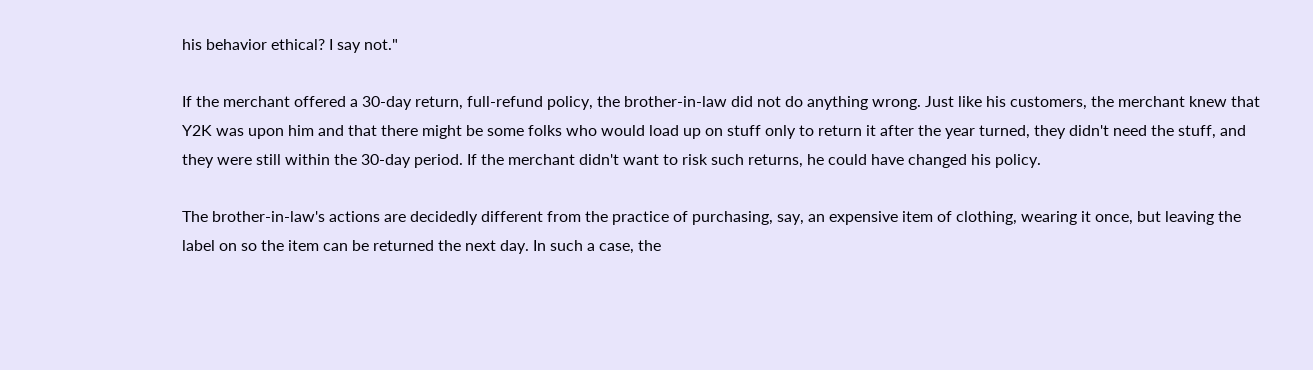his behavior ethical? I say not."

If the merchant offered a 30-day return, full-refund policy, the brother-in-law did not do anything wrong. Just like his customers, the merchant knew that Y2K was upon him and that there might be some folks who would load up on stuff only to return it after the year turned, they didn't need the stuff, and they were still within the 30-day period. If the merchant didn't want to risk such returns, he could have changed his policy.

The brother-in-law's actions are decidedly different from the practice of purchasing, say, an expensive item of clothing, wearing it once, but leaving the label on so the item can be returned the next day. In such a case, the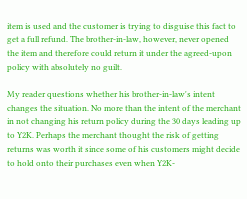item is used and the customer is trying to disguise this fact to get a full refund. The brother-in-law, however, never opened the item and therefore could return it under the agreed-upon policy with absolutely no guilt.

My reader questions whether his brother-in-law's intent changes the situation. No more than the intent of the merchant in not changing his return policy during the 30 days leading up to Y2K. Perhaps the merchant thought the risk of getting returns was worth it since some of his customers might decide to hold onto their purchases even when Y2K-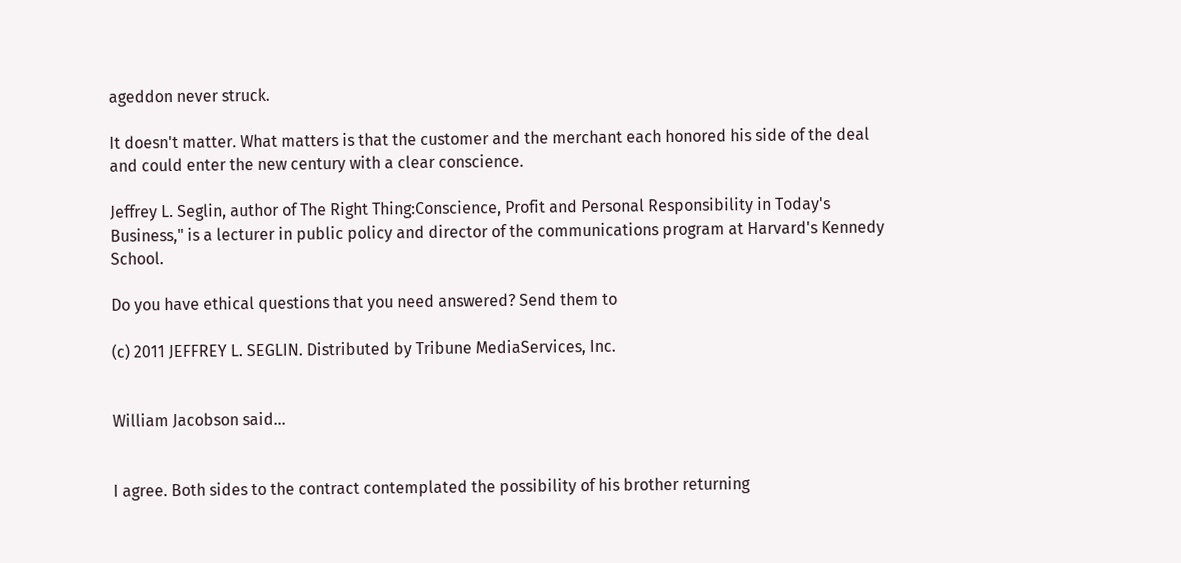ageddon never struck.

It doesn't matter. What matters is that the customer and the merchant each honored his side of the deal and could enter the new century with a clear conscience.

Jeffrey L. Seglin, author of The Right Thing:Conscience, Profit and Personal Responsibility in Today's Business," is a lecturer in public policy and director of the communications program at Harvard's Kennedy School.

Do you have ethical questions that you need answered? Send them to

(c) 2011 JEFFREY L. SEGLIN. Distributed by Tribune MediaServices, Inc.


William Jacobson said...


I agree. Both sides to the contract contemplated the possibility of his brother returning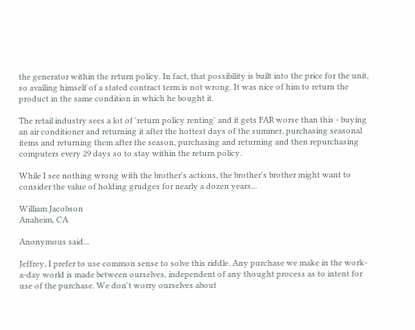the generator within the return policy. In fact, that possibility is built into the price for the unit, so availing himself of a stated contract term is not wrong. It was nice of him to return the product in the same condition in which he bought it.

The retail industry sees a lot of 'return policy renting' and it gets FAR worse than this - buying an air conditioner and returning it after the hottest days of the summer, purchasing seasonal items and returning them after the season, purchasing and returning and then repurchasing computers every 29 days so to stay within the return policy.

While I see nothing wrong with the brother's actions, the brother's brother might want to consider the value of holding grudges for nearly a dozen years...

William Jacobson
Anaheim, CA

Anonymous said...

Jeffrey, I prefer to use common sense to solve this riddle. Any purchase we make in the work-a-day world is made between ourselves, independent of any thought process as to intent for use of the purchase. We don't worry ourselves about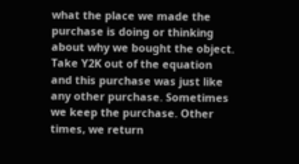what the place we made the purchase is doing or thinking about why we bought the object. Take Y2K out of the equation and this purchase was just like any other purchase. Sometimes we keep the purchase. Other times, we return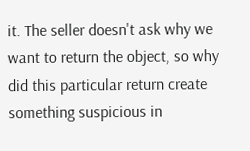it. The seller doesn't ask why we want to return the object, so why did this particular return create something suspicious in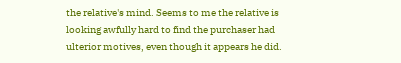the relative's mind. Seems to me the relative is looking awfully hard to find the purchaser had ulterior motives, even though it appears he did.